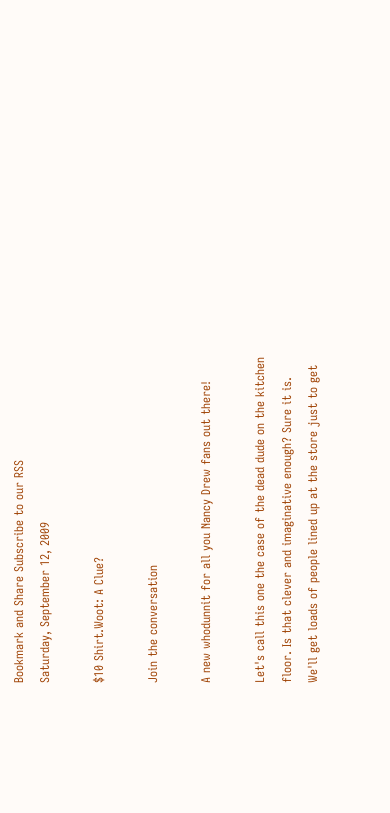Bookmark and Share Subscribe to our RSS
Saturday, September 12, 2009

$10 Shirt.Woot: A Clue?

Join the conversation

A new whodunnit for all you Nancy Drew fans out there!

Let's call this one the case of the dead dude on the kitchen floor. Is that clever and imaginative enough? Sure it is. We'll get loads of people lined up at the store just to get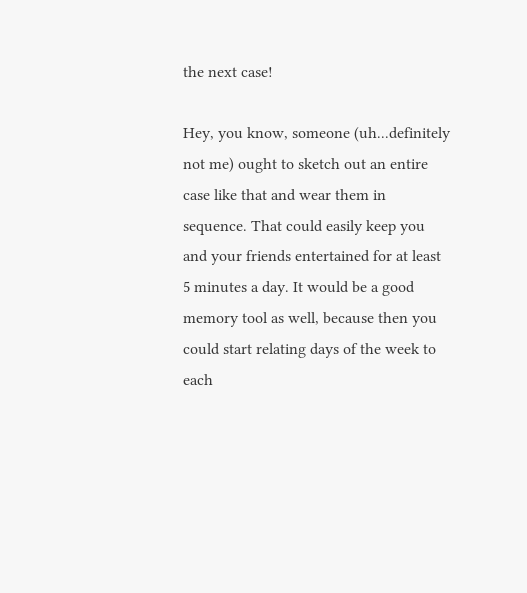the next case!

Hey, you know, someone (uh...definitely not me) ought to sketch out an entire case like that and wear them in sequence. That could easily keep you and your friends entertained for at least 5 minutes a day. It would be a good memory tool as well, because then you could start relating days of the week to each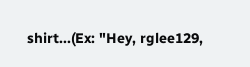shirt...(Ex: "Hey, rglee129,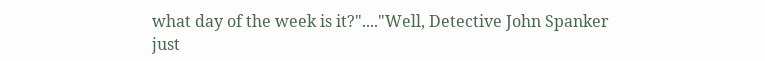what day of the week is it?"...."Well, Detective John Spanker just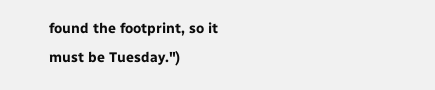found the footprint, so it must be Tuesday.")